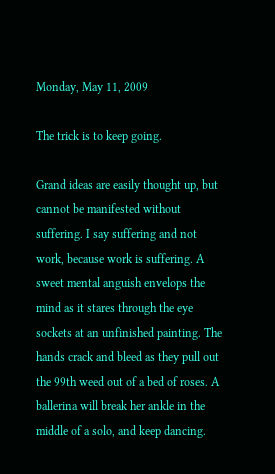Monday, May 11, 2009

The trick is to keep going.

Grand ideas are easily thought up, but cannot be manifested without suffering. I say suffering and not work, because work is suffering. A sweet mental anguish envelops the mind as it stares through the eye sockets at an unfinished painting. The hands crack and bleed as they pull out the 99th weed out of a bed of roses. A ballerina will break her ankle in the middle of a solo, and keep dancing.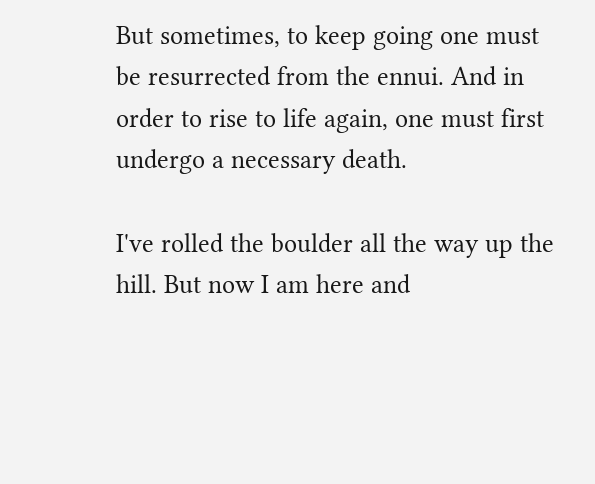But sometimes, to keep going one must be resurrected from the ennui. And in order to rise to life again, one must first undergo a necessary death.

I've rolled the boulder all the way up the hill. But now I am here and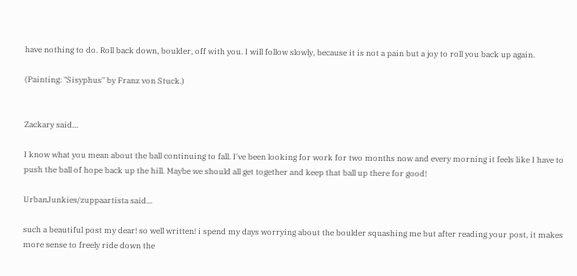have nothing to do. Roll back down, boulder, off with you. I will follow slowly, because it is not a pain but a joy to roll you back up again.

(Painting: "Sisyphus" by Franz von Stuck.)


Zackary said...

I know what you mean about the ball continuing to fall. I've been looking for work for two months now and every morning it feels like I have to push the ball of hope back up the hill. Maybe we should all get together and keep that ball up there for good!

UrbanJunkies/zuppaartista said...

such a beautiful post my dear! so well written! i spend my days worrying about the boulder squashing me but after reading your post, it makes more sense to freely ride down the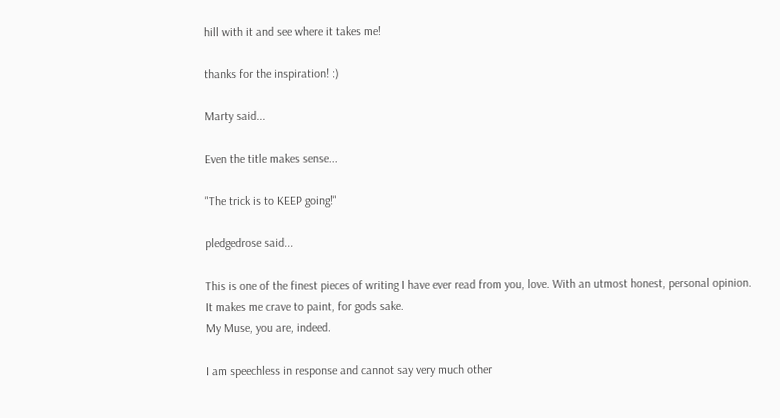hill with it and see where it takes me!

thanks for the inspiration! :)

Marty said...

Even the title makes sense...

"The trick is to KEEP going!"

pledgedrose said...

This is one of the finest pieces of writing I have ever read from you, love. With an utmost honest, personal opinion.
It makes me crave to paint, for gods sake.
My Muse, you are, indeed.

I am speechless in response and cannot say very much other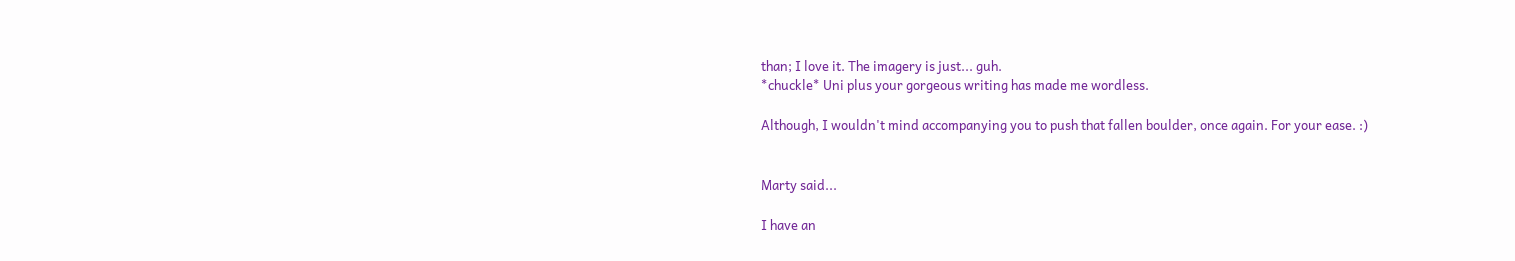than; I love it. The imagery is just... guh.
*chuckle* Uni plus your gorgeous writing has made me wordless.

Although, I wouldn't mind accompanying you to push that fallen boulder, once again. For your ease. :)


Marty said...

I have an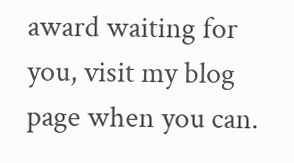award waiting for you, visit my blog page when you can.